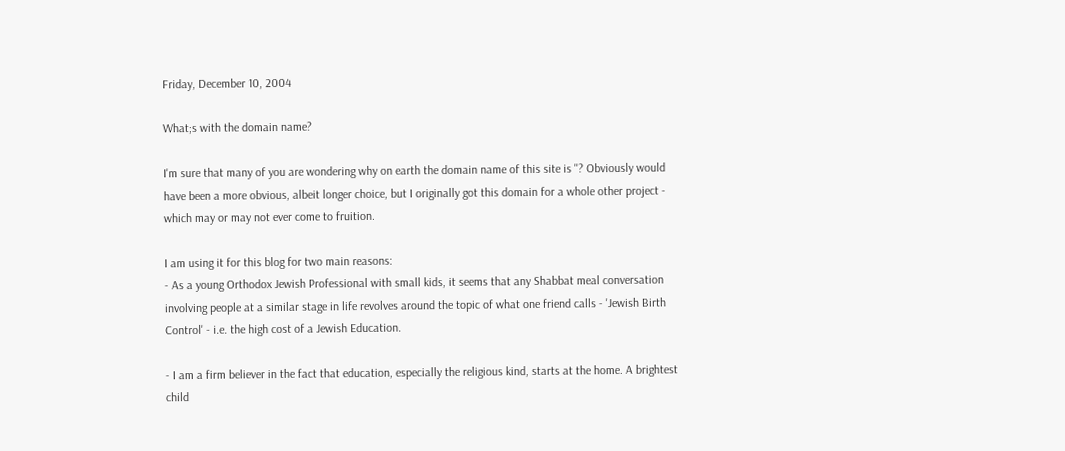Friday, December 10, 2004

What;s with the domain name?

I'm sure that many of you are wondering why on earth the domain name of this site is ''? Obviously would have been a more obvious, albeit longer choice, but I originally got this domain for a whole other project - which may or may not ever come to fruition.

I am using it for this blog for two main reasons:
- As a young Orthodox Jewish Professional with small kids, it seems that any Shabbat meal conversation involving people at a similar stage in life revolves around the topic of what one friend calls - 'Jewish Birth Control' - i.e. the high cost of a Jewish Education.

- I am a firm believer in the fact that education, especially the religious kind, starts at the home. A brightest child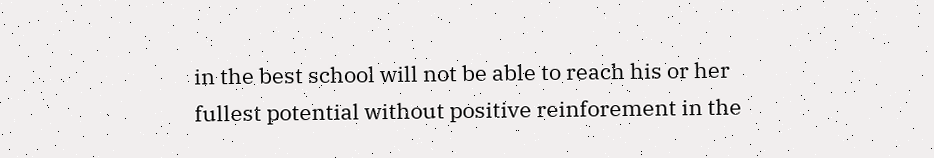in the best school will not be able to reach his or her fullest potential without positive reinforement in the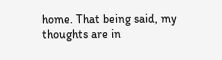home. That being said, my thoughts are in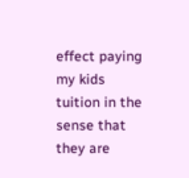effect paying my kids tuition in the sense that they are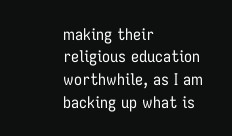making their religious education worthwhile, as I am backing up what is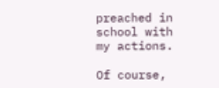preached in school with my actions.

Of course,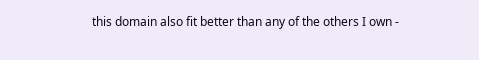this domain also fit better than any of the others I own -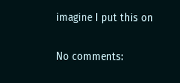imagine I put this on

No comments: